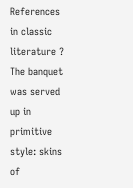References in classic literature ?
The banquet was served up in primitive style: skins of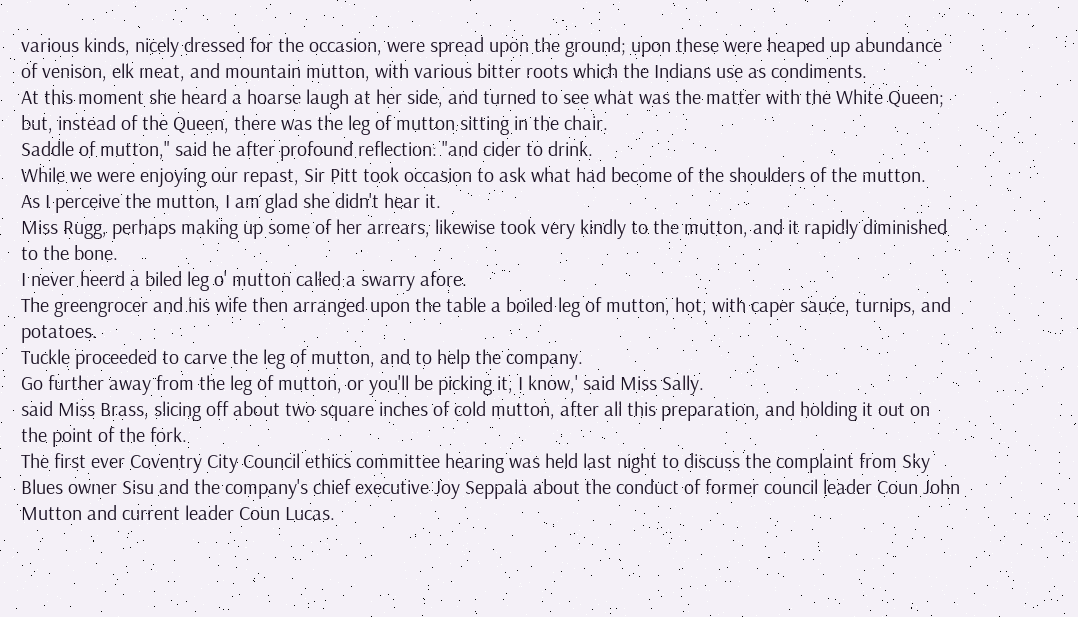various kinds, nicely dressed for the occasion, were spread upon the ground; upon these were heaped up abundance of venison, elk meat, and mountain mutton, with various bitter roots which the Indians use as condiments.
At this moment she heard a hoarse laugh at her side, and turned to see what was the matter with the White Queen; but, instead of the Queen, there was the leg of mutton sitting in the chair.
Saddle of mutton," said he after profound reflection: "and cider to drink.
While we were enjoying our repast, Sir Pitt took occasion to ask what had become of the shoulders of the mutton.
As I perceive the mutton, I am glad she didn't hear it.
Miss Rugg, perhaps making up some of her arrears, likewise took very kindly to the mutton, and it rapidly diminished to the bone.
I never heerd a biled leg o' mutton called a swarry afore.
The greengrocer and his wife then arranged upon the table a boiled leg of mutton, hot, with caper sauce, turnips, and potatoes.
Tuckle proceeded to carve the leg of mutton, and to help the company.
Go further away from the leg of mutton, or you'll be picking it, I know,' said Miss Sally.
said Miss Brass, slicing off about two square inches of cold mutton, after all this preparation, and holding it out on the point of the fork.
The first ever Coventry City Council ethics committee hearing was held last night to discuss the complaint from Sky Blues owner Sisu and the company's chief executive Joy Seppala about the conduct of former council leader Coun John Mutton and current leader Coun Lucas.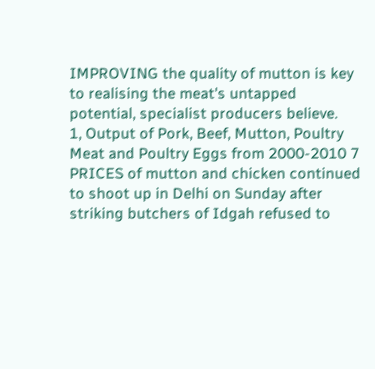IMPROVING the quality of mutton is key to realising the meat's untapped potential, specialist producers believe.
1, Output of Pork, Beef, Mutton, Poultry Meat and Poultry Eggs from 2000-2010 7
PRICES of mutton and chicken continued to shoot up in Delhi on Sunday after striking butchers of Idgah refused to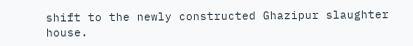shift to the newly constructed Ghazipur slaughter house.